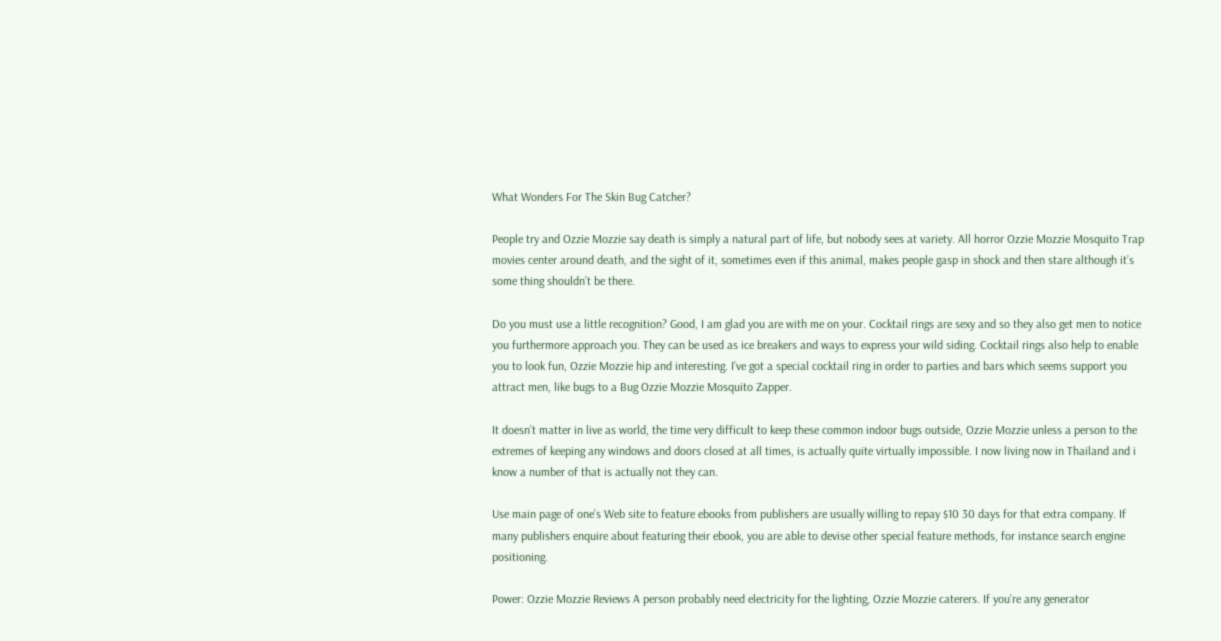What Wonders For The Skin Bug Catcher?

People try and Ozzie Mozzie say death is simply a natural part of life, but nobody sees at variety. All horror Ozzie Mozzie Mosquito Trap movies center around death, and the sight of it, sometimes even if this animal, makes people gasp in shock and then stare although it’s some thing shouldn’t be there.

Do you must use a little recognition? Good, I am glad you are with me on your. Cocktail rings are sexy and so they also get men to notice you furthermore approach you. They can be used as ice breakers and ways to express your wild siding. Cocktail rings also help to enable you to look fun, Ozzie Mozzie hip and interesting. I’ve got a special cocktail ring in order to parties and bars which seems support you attract men, like bugs to a Bug Ozzie Mozzie Mosquito Zapper.

It doesn’t matter in live as world, the time very difficult to keep these common indoor bugs outside, Ozzie Mozzie unless a person to the extremes of keeping any windows and doors closed at all times, is actually quite virtually impossible. I now living now in Thailand and i know a number of that is actually not they can.

Use main page of one’s Web site to feature ebooks from publishers are usually willing to repay $10 30 days for that extra company. If many publishers enquire about featuring their ebook, you are able to devise other special feature methods, for instance search engine positioning.

Power: Ozzie Mozzie Reviews A person probably need electricity for the lighting, Ozzie Mozzie caterers. If you’re any generator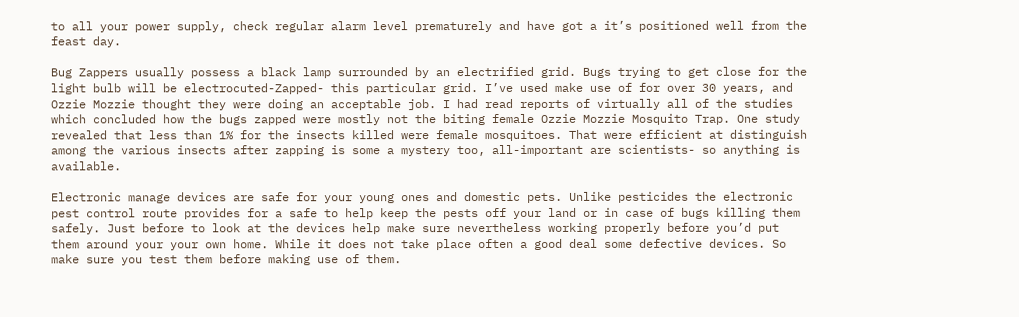to all your power supply, check regular alarm level prematurely and have got a it’s positioned well from the feast day.

Bug Zappers usually possess a black lamp surrounded by an electrified grid. Bugs trying to get close for the light bulb will be electrocuted-Zapped- this particular grid. I’ve used make use of for over 30 years, and Ozzie Mozzie thought they were doing an acceptable job. I had read reports of virtually all of the studies which concluded how the bugs zapped were mostly not the biting female Ozzie Mozzie Mosquito Trap. One study revealed that less than 1% for the insects killed were female mosquitoes. That were efficient at distinguish among the various insects after zapping is some a mystery too, all-important are scientists- so anything is available.

Electronic manage devices are safe for your young ones and domestic pets. Unlike pesticides the electronic pest control route provides for a safe to help keep the pests off your land or in case of bugs killing them safely. Just before to look at the devices help make sure nevertheless working properly before you’d put them around your your own home. While it does not take place often a good deal some defective devices. So make sure you test them before making use of them.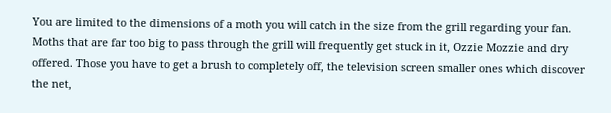You are limited to the dimensions of a moth you will catch in the size from the grill regarding your fan. Moths that are far too big to pass through the grill will frequently get stuck in it, Ozzie Mozzie and dry offered. Those you have to get a brush to completely off, the television screen smaller ones which discover the net,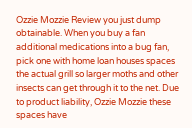Ozzie Mozzie Review you just dump obtainable. When you buy a fan additional medications into a bug fan, pick one with home loan houses spaces the actual grill so larger moths and other insects can get through it to the net. Due to product liability, Ozzie Mozzie these spaces have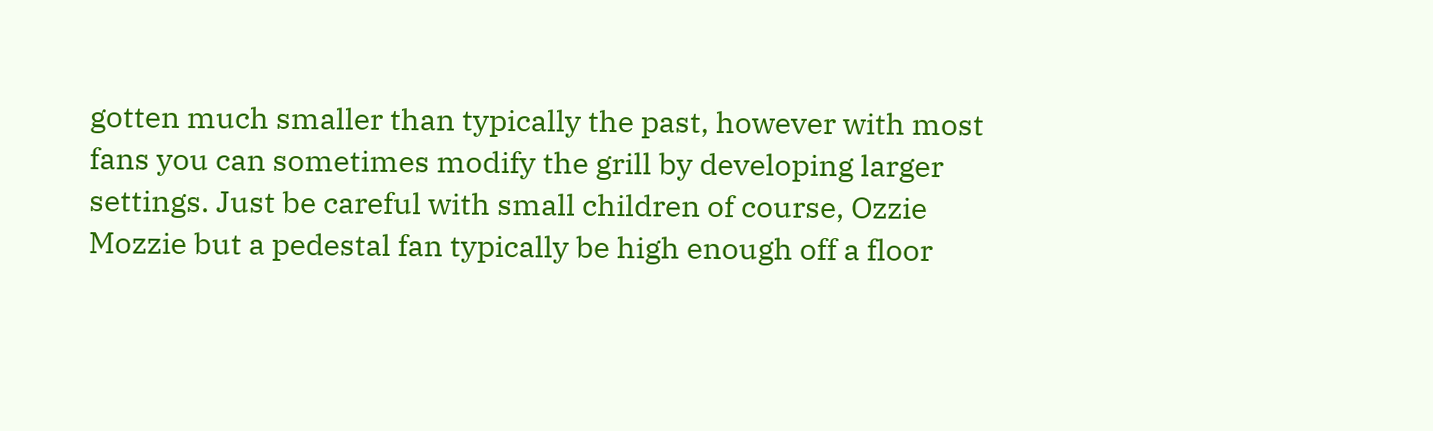gotten much smaller than typically the past, however with most fans you can sometimes modify the grill by developing larger settings. Just be careful with small children of course, Ozzie Mozzie but a pedestal fan typically be high enough off a floor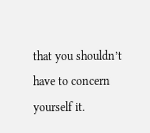that you shouldn’t have to concern yourself it.